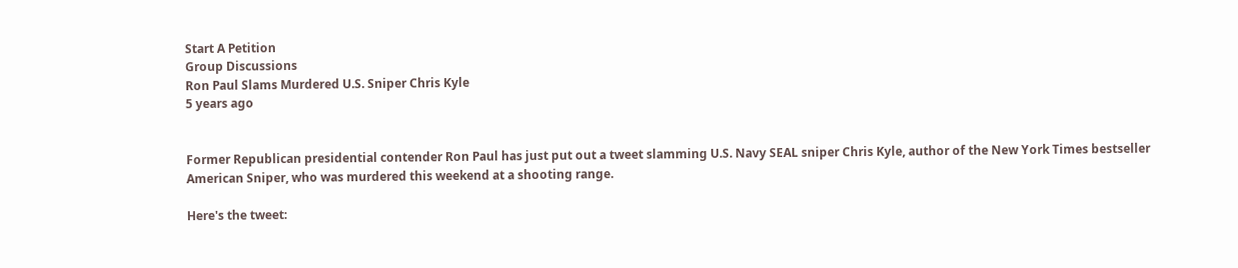Start A Petition
Group Discussions
Ron Paul Slams Murdered U.S. Sniper Chris Kyle
5 years ago


Former Republican presidential contender Ron Paul has just put out a tweet slamming U.S. Navy SEAL sniper Chris Kyle, author of the New York Times bestseller American Sniper, who was murdered this weekend at a shooting range.

Here's the tweet: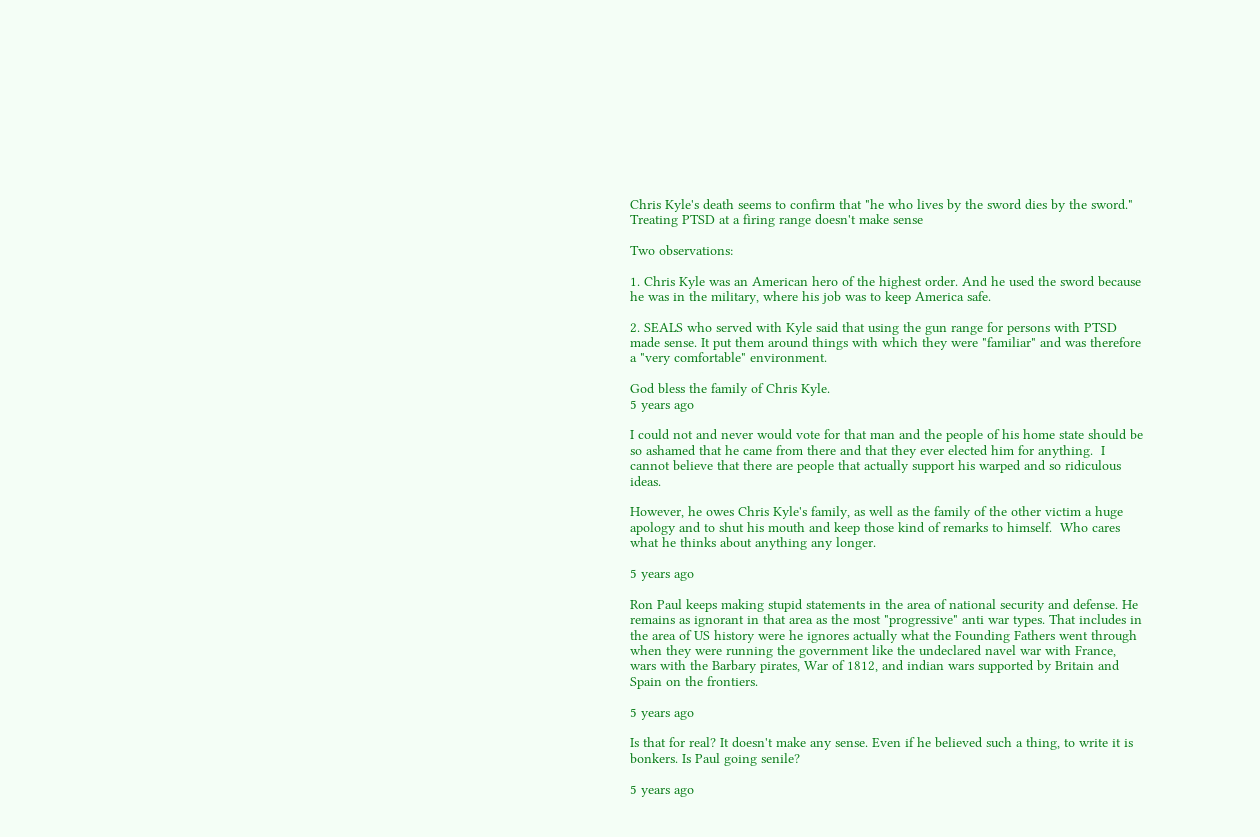Chris Kyle's death seems to confirm that "he who lives by the sword dies by the sword." Treating PTSD at a firing range doesn't make sense

Two observations:

1. Chris Kyle was an American hero of the highest order. And he used the sword because he was in the military, where his job was to keep America safe.

2. SEALS who served with Kyle said that using the gun range for persons with PTSD made sense. It put them around things with which they were "familiar" and was therefore a "very comfortable" environment.

God bless the family of Chris Kyle.
5 years ago

I could not and never would vote for that man and the people of his home state should be so ashamed that he came from there and that they ever elected him for anything.  I cannot believe that there are people that actually support his warped and so ridiculous ideas.

However, he owes Chris Kyle's family, as well as the family of the other victim a huge apology and to shut his mouth and keep those kind of remarks to himself.  Who cares what he thinks about anything any longer.

5 years ago

Ron Paul keeps making stupid statements in the area of national security and defense. He remains as ignorant in that area as the most "progressive" anti war types. That includes in the area of US history were he ignores actually what the Founding Fathers went through when they were running the government like the undeclared navel war with France, wars with the Barbary pirates, War of 1812, and indian wars supported by Britain and Spain on the frontiers.

5 years ago

Is that for real? It doesn't make any sense. Even if he believed such a thing, to write it is bonkers. Is Paul going senile?

5 years ago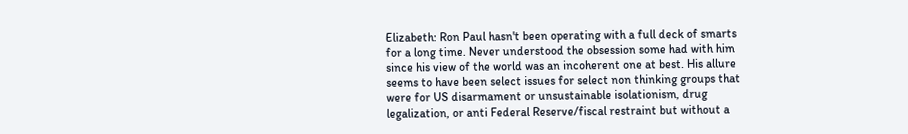Elizabeth: Ron Paul hasn't been operating with a full deck of smarts for a long time. Never understood the obsession some had with him since his view of the world was an incoherent one at best. His allure seems to have been select issues for select non thinking groups that were for US disarmament or unsustainable isolationism, drug legalization, or anti Federal Reserve/fiscal restraint but without a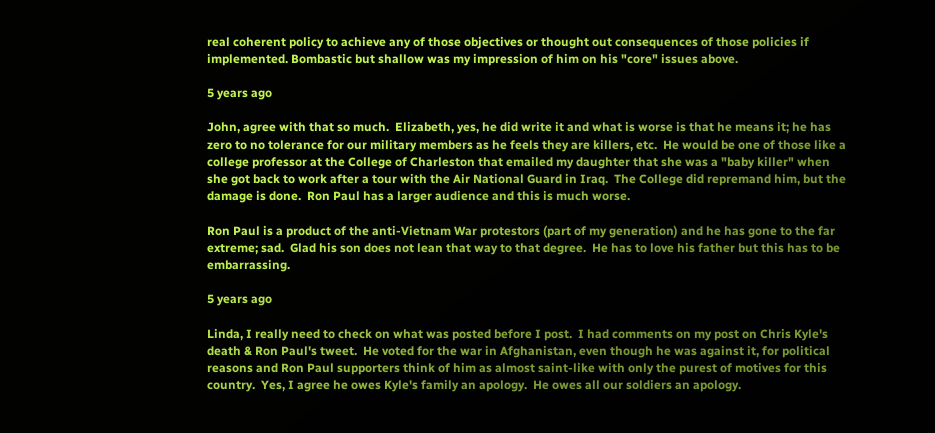real coherent policy to achieve any of those objectives or thought out consequences of those policies if implemented. Bombastic but shallow was my impression of him on his "core" issues above.

5 years ago

John, agree with that so much.  Elizabeth, yes, he did write it and what is worse is that he means it; he has zero to no tolerance for our military members as he feels they are killers, etc.  He would be one of those like a college professor at the College of Charleston that emailed my daughter that she was a "baby killer" when she got back to work after a tour with the Air National Guard in Iraq.  The College did repremand him, but the damage is done.  Ron Paul has a larger audience and this is much worse.

Ron Paul is a product of the anti-Vietnam War protestors (part of my generation) and he has gone to the far extreme; sad.  Glad his son does not lean that way to that degree.  He has to love his father but this has to be embarrassing.

5 years ago

Linda, I really need to check on what was posted before I post.  I had comments on my post on Chris Kyle's death & Ron Paul's tweet.  He voted for the war in Afghanistan, even though he was against it, for political reasons and Ron Paul supporters think of him as almost saint-like with only the purest of motives for this country.  Yes, I agree he owes Kyle's family an apology.  He owes all our soldiers an apology.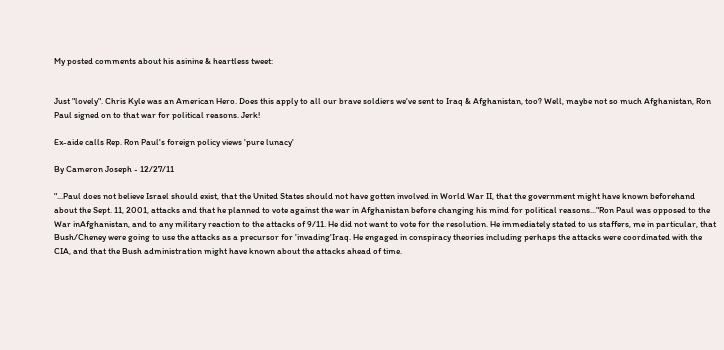My posted comments about his asinine & heartless tweet:


Just "lovely". Chris Kyle was an American Hero. Does this apply to all our brave soldiers we've sent to Iraq & Afghanistan, too? Well, maybe not so much Afghanistan, Ron Paul signed on to that war for political reasons. Jerk!

Ex-aide calls Rep. Ron Paul's foreign policy views 'pure lunacy'

By Cameron Joseph - 12/27/11

"...Paul does not believe Israel should exist, that the United States should not have gotten involved in World War II, that the government might have known beforehand about the Sept. 11, 2001, attacks and that he planned to vote against the war in Afghanistan before changing his mind for political reasons..."Ron Paul was opposed to the War inAfghanistan, and to any military reaction to the attacks of 9/11. He did not want to vote for the resolution. He immediately stated to us staffers, me in particular, that Bush/Cheney were going to use the attacks as a precursor for 'invading'Iraq. He engaged in conspiracy theories including perhaps the attacks were coordinated with the CIA, and that the Bush administration might have known about the attacks ahead of time.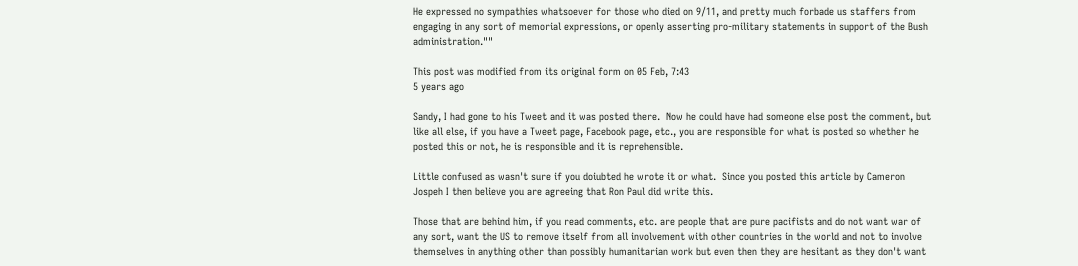He expressed no sympathies whatsoever for those who died on 9/11, and pretty much forbade us staffers from engaging in any sort of memorial expressions, or openly asserting pro-military statements in support of the Bush administration.""

This post was modified from its original form on 05 Feb, 7:43
5 years ago

Sandy, I had gone to his Tweet and it was posted there.  Now he could have had someone else post the comment, but like all else, if you have a Tweet page, Facebook page, etc., you are responsible for what is posted so whether he posted this or not, he is responsible and it is reprehensible.

Little confused as wasn't sure if you doiubted he wrote it or what.  Since you posted this article by Cameron Jospeh I then believe you are agreeing that Ron Paul did write this.

Those that are behind him, if you read comments, etc. are people that are pure pacifists and do not want war of any sort, want the US to remove itself from all involvement with other countries in the world and not to involve themselves in anything other than possibly humanitarian work but even then they are hesitant as they don't want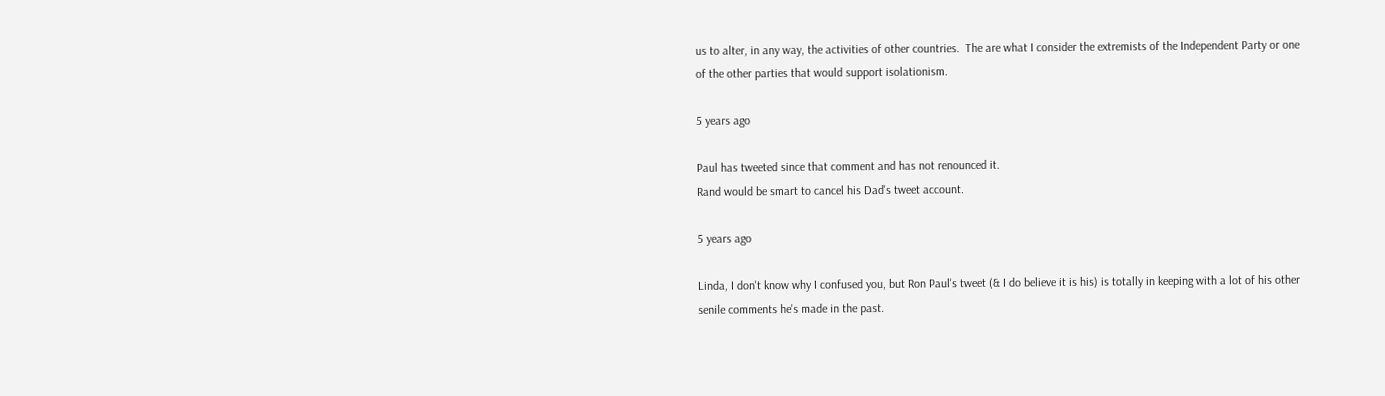us to alter, in any way, the activities of other countries.  The are what I consider the extremists of the Independent Party or one of the other parties that would support isolationism.

5 years ago

Paul has tweeted since that comment and has not renounced it.
Rand would be smart to cancel his Dad's tweet account.

5 years ago

Linda, I don't know why I confused you, but Ron Paul's tweet (& I do believe it is his) is totally in keeping with a lot of his other senile comments he's made in the past.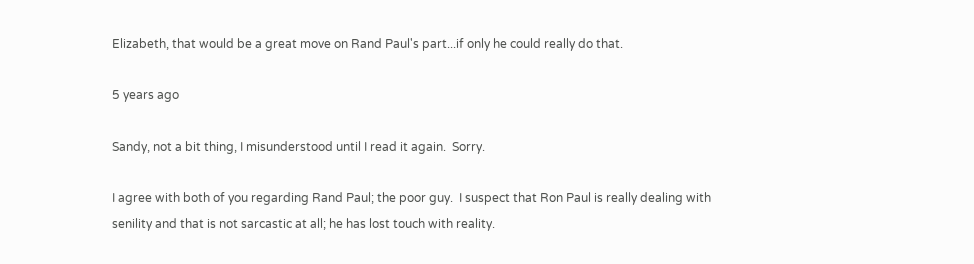Elizabeth, that would be a great move on Rand Paul's part...if only he could really do that.

5 years ago

Sandy, not a bit thing, I misunderstood until I read it again.  Sorry.

I agree with both of you regarding Rand Paul; the poor guy.  I suspect that Ron Paul is really dealing with senility and that is not sarcastic at all; he has lost touch with reality.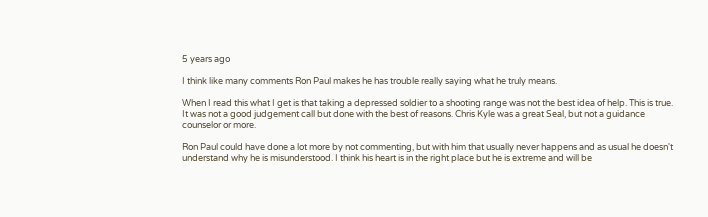5 years ago

I think like many comments Ron Paul makes he has trouble really saying what he truly means.

When I read this what I get is that taking a depressed soldier to a shooting range was not the best idea of help. This is true. It was not a good judgement call but done with the best of reasons. Chris Kyle was a great Seal, but not a guidance counselor or more.

Ron Paul could have done a lot more by not commenting, but with him that usually never happens and as usual he doesn't understand why he is misunderstood. I think his heart is in the right place but he is extreme and will be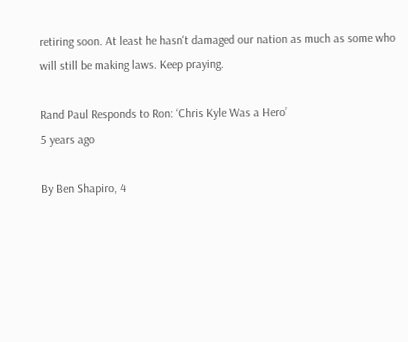retiring soon. At least he hasn't damaged our nation as much as some who will still be making laws. Keep praying.

Rand Paul Responds to Ron: ‘Chris Kyle Was a Hero’
5 years ago

By Ben Shapiro, 4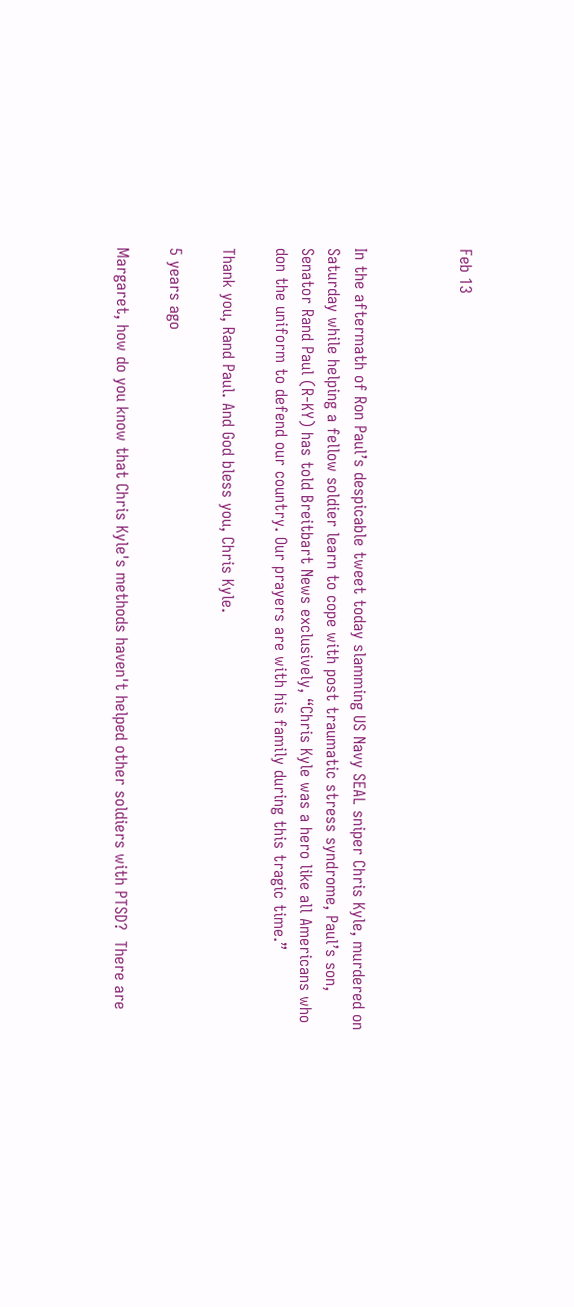Feb 13



In the aftermath of Ron Paul’s despicable tweet today slamming US Navy SEAL sniper Chris Kyle, murdered on Saturday while helping a fellow soldier learn to cope with post traumatic stress syndrome, Paul’s son, Senator Rand Paul (R-KY) has told Breitbart News exclusively, “Chris Kyle was a hero like all Americans who don the uniform to defend our country. Our prayers are with his family during this tragic time.”

Thank you, Rand Paul. And God bless you, Chris Kyle.

5 years ago

Margaret, how do you know that Chris Kyle's methods haven't helped other soldiers with PTSD?  There are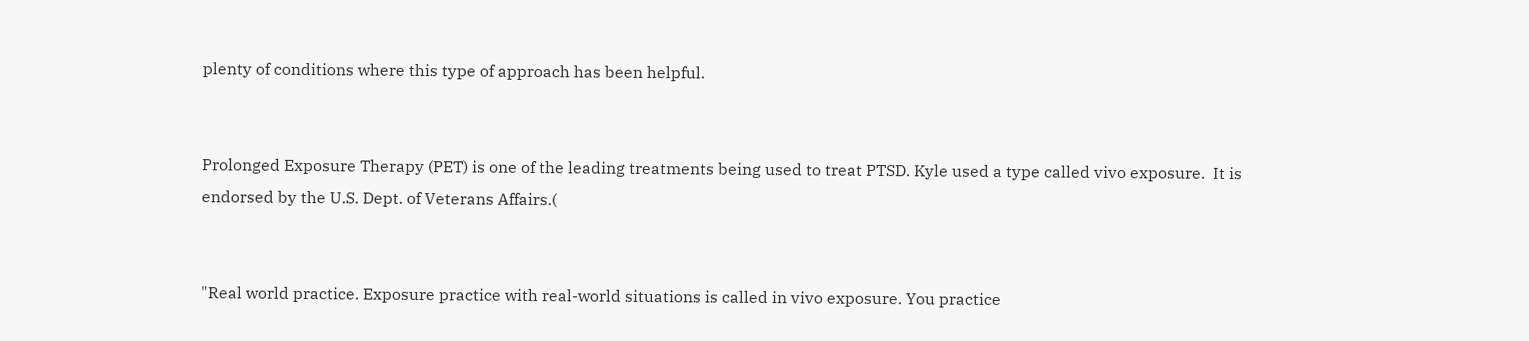plenty of conditions where this type of approach has been helpful.


Prolonged Exposure Therapy (PET) is one of the leading treatments being used to treat PTSD. Kyle used a type called vivo exposure.  It is endorsed by the U.S. Dept. of Veterans Affairs.(


"Real world practice. Exposure practice with real-world situations is called in vivo exposure. You practice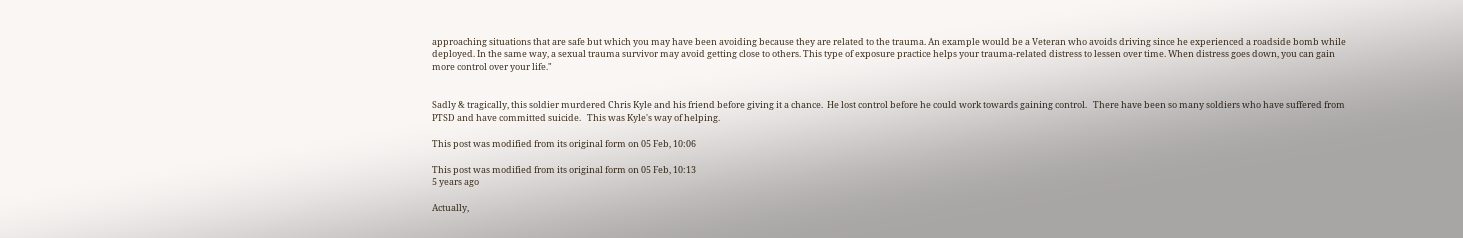approaching situations that are safe but which you may have been avoiding because they are related to the trauma. An example would be a Veteran who avoids driving since he experienced a roadside bomb while deployed. In the same way, a sexual trauma survivor may avoid getting close to others. This type of exposure practice helps your trauma-related distress to lessen over time. When distress goes down, you can gain more control over your life."


Sadly & tragically, this soldier murdered Chris Kyle and his friend before giving it a chance.  He lost control before he could work towards gaining control.   There have been so many soldiers who have suffered from PTSD and have committed suicide.   This was Kyle's way of helping.

This post was modified from its original form on 05 Feb, 10:06

This post was modified from its original form on 05 Feb, 10:13
5 years ago

Actually,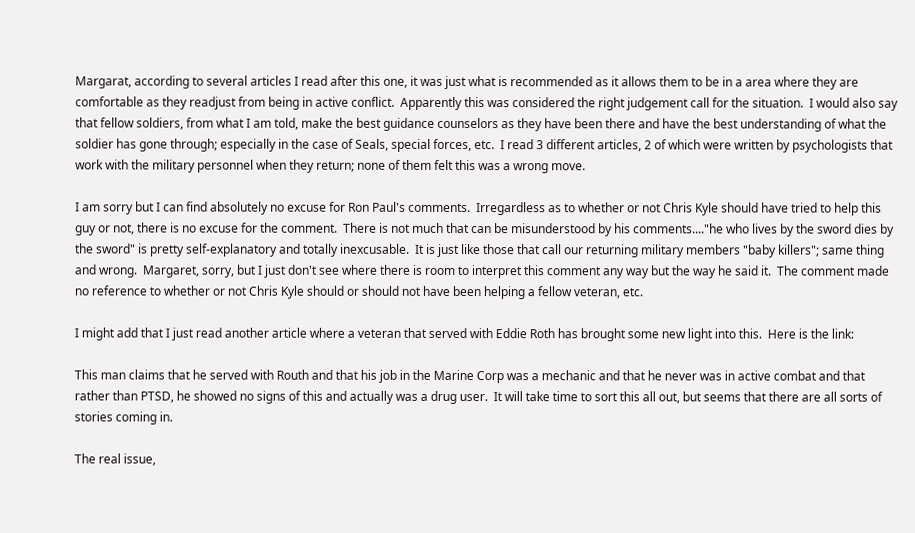Margarat, according to several articles I read after this one, it was just what is recommended as it allows them to be in a area where they are comfortable as they readjust from being in active conflict.  Apparently this was considered the right judgement call for the situation.  I would also say that fellow soldiers, from what I am told, make the best guidance counselors as they have been there and have the best understanding of what the soldier has gone through; especially in the case of Seals, special forces, etc.  I read 3 different articles, 2 of which were written by psychologists that work with the military personnel when they return; none of them felt this was a wrong move.

I am sorry but I can find absolutely no excuse for Ron Paul's comments.  Irregardless as to whether or not Chris Kyle should have tried to help this guy or not, there is no excuse for the comment.  There is not much that can be misunderstood by his comments...."he who lives by the sword dies by the sword" is pretty self-explanatory and totally inexcusable.  It is just like those that call our returning military members "baby killers"; same thing and wrong.  Margaret, sorry, but I just don't see where there is room to interpret this comment any way but the way he said it.  The comment made no reference to whether or not Chris Kyle should or should not have been helping a fellow veteran, etc.

I might add that I just read another article where a veteran that served with Eddie Roth has brought some new light into this.  Here is the link:

This man claims that he served with Routh and that his job in the Marine Corp was a mechanic and that he never was in active combat and that rather than PTSD, he showed no signs of this and actually was a drug user.  It will take time to sort this all out, but seems that there are all sorts of stories coming in.

The real issue,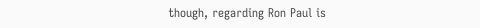though, regarding Ron Paul is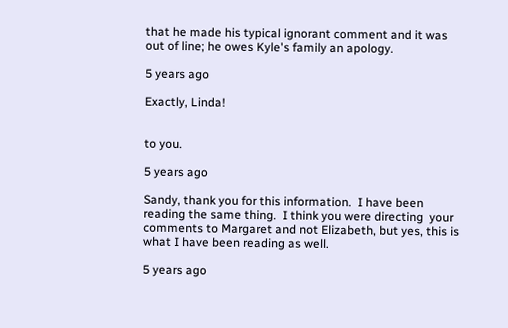that he made his typical ignorant comment and it was out of line; he owes Kyle's family an apology.

5 years ago

Exactly, Linda!


to you.

5 years ago

Sandy, thank you for this information.  I have been reading the same thing.  I think you were directing  your comments to Margaret and not Elizabeth, but yes, this is what I have been reading as well.

5 years ago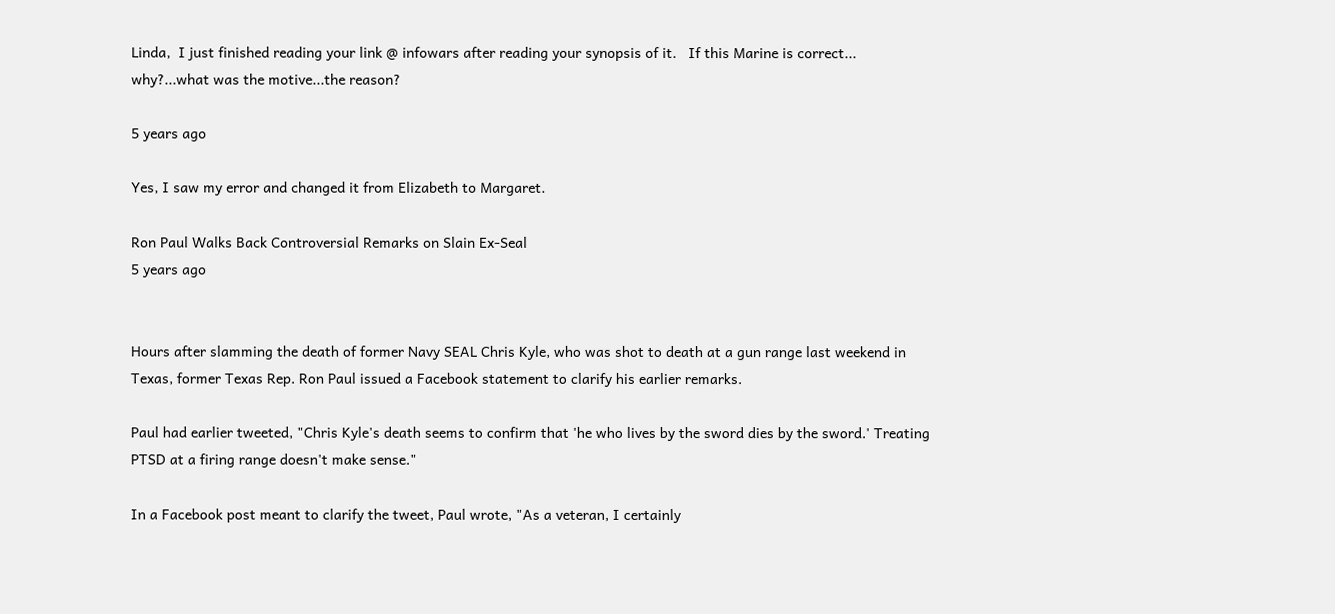Linda,  I just finished reading your link @ infowars after reading your synopsis of it.   If this Marine is correct... why?...what was the motive...the reason?

5 years ago

Yes, I saw my error and changed it from Elizabeth to Margaret.

Ron Paul Walks Back Controversial Remarks on Slain Ex-Seal
5 years ago


Hours after slamming the death of former Navy SEAL Chris Kyle, who was shot to death at a gun range last weekend in Texas, former Texas Rep. Ron Paul issued a Facebook statement to clarify his earlier remarks.

Paul had earlier tweeted, "Chris Kyle's death seems to confirm that 'he who lives by the sword dies by the sword.' Treating PTSD at a firing range doesn't make sense."

In a Facebook post meant to clarify the tweet, Paul wrote, "As a veteran, I certainly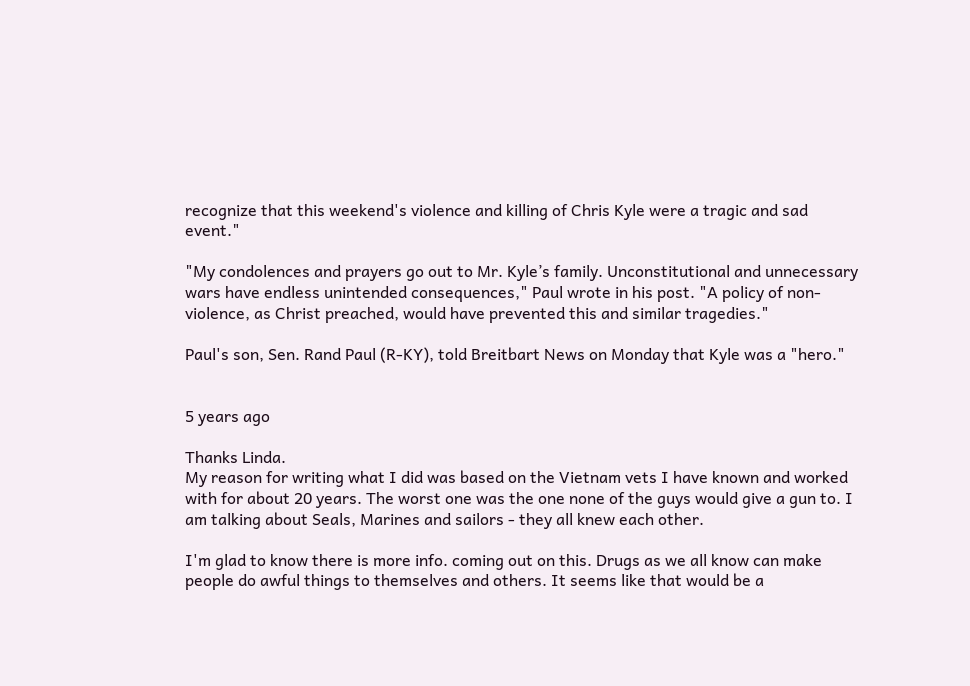recognize that this weekend's violence and killing of Chris Kyle were a tragic and sad event."

"My condolences and prayers go out to Mr. Kyle’s family. Unconstitutional and unnecessary wars have endless unintended consequences," Paul wrote in his post. "A policy of non-violence, as Christ preached, would have prevented this and similar tragedies."

Paul's son, Sen. Rand Paul (R-KY), told Breitbart News on Monday that Kyle was a "hero."


5 years ago

Thanks Linda.
My reason for writing what I did was based on the Vietnam vets I have known and worked with for about 20 years. The worst one was the one none of the guys would give a gun to. I am talking about Seals, Marines and sailors - they all knew each other.

I'm glad to know there is more info. coming out on this. Drugs as we all know can make people do awful things to themselves and others. It seems like that would be a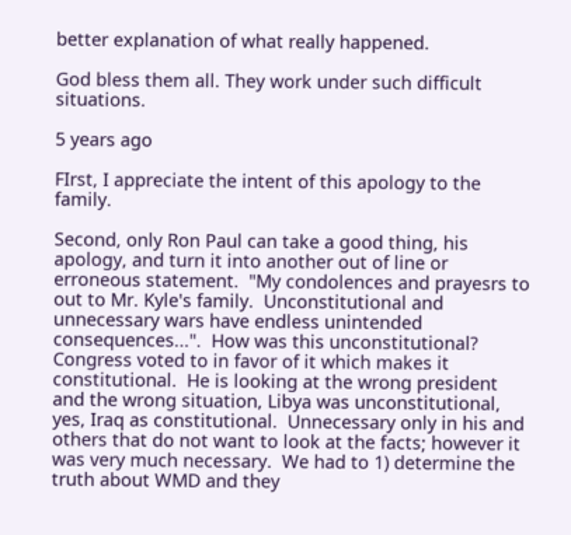better explanation of what really happened.

God bless them all. They work under such difficult situations.

5 years ago

FIrst, I appreciate the intent of this apology to the family.

Second, only Ron Paul can take a good thing, his apology, and turn it into another out of line or erroneous statement.  "My condolences and prayesrs to out to Mr. Kyle's family.  Unconstitutional and unnecessary wars have endless unintended consequences...".  How was this unconstitutional?  Congress voted to in favor of it which makes it constitutional.  He is looking at the wrong president and the wrong situation, Libya was unconstitutional, yes, Iraq as constitutional.  Unnecessary only in his and others that do not want to look at the facts; however it was very much necessary.  We had to 1) determine the truth about WMD and they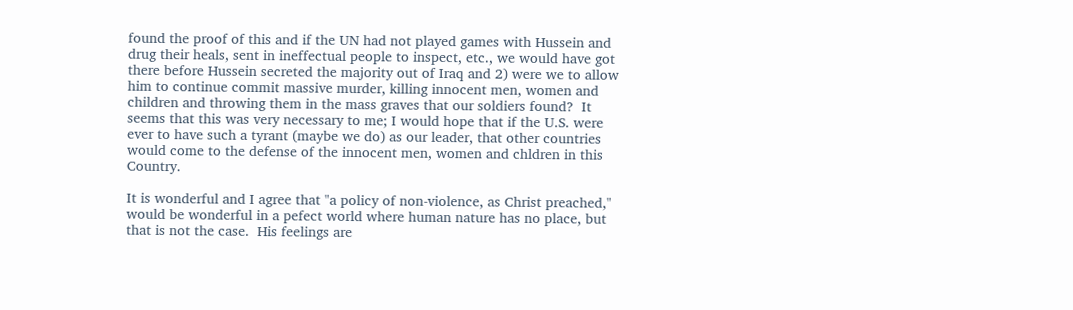found the proof of this and if the UN had not played games with Hussein and drug their heals, sent in ineffectual people to inspect, etc., we would have got there before Hussein secreted the majority out of Iraq and 2) were we to allow him to continue commit massive murder, killing innocent men, women and children and throwing them in the mass graves that our soldiers found?  It seems that this was very necessary to me; I would hope that if the U.S. were ever to have such a tyrant (maybe we do) as our leader, that other countries would come to the defense of the innocent men, women and chldren in this Country.

It is wonderful and I agree that "a policy of non-violence, as Christ preached," would be wonderful in a pefect world where human nature has no place, but that is not the case.  His feelings are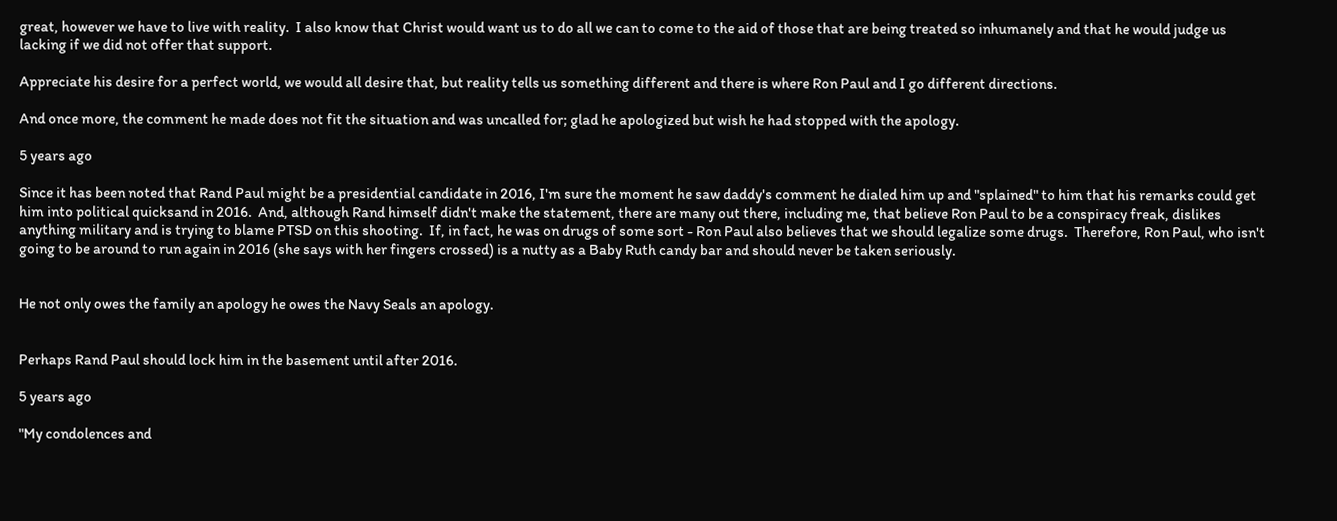great, however we have to live with reality.  I also know that Christ would want us to do all we can to come to the aid of those that are being treated so inhumanely and that he would judge us lacking if we did not offer that support.

Appreciate his desire for a perfect world, we would all desire that, but reality tells us something different and there is where Ron Paul and I go different directions.

And once more, the comment he made does not fit the situation and was uncalled for; glad he apologized but wish he had stopped with the apology.

5 years ago

Since it has been noted that Rand Paul might be a presidential candidate in 2016, I'm sure the moment he saw daddy's comment he dialed him up and "splained" to him that his remarks could get him into political quicksand in 2016.  And, although Rand himself didn't make the statement, there are many out there, including me, that believe Ron Paul to be a conspiracy freak, dislikes anything military and is trying to blame PTSD on this shooting.  If, in fact, he was on drugs of some sort - Ron Paul also believes that we should legalize some drugs.  Therefore, Ron Paul, who isn't going to be around to run again in 2016 (she says with her fingers crossed) is a nutty as a Baby Ruth candy bar and should never be taken seriously.


He not only owes the family an apology he owes the Navy Seals an apology.


Perhaps Rand Paul should lock him in the basement until after 2016.

5 years ago

"My condolences and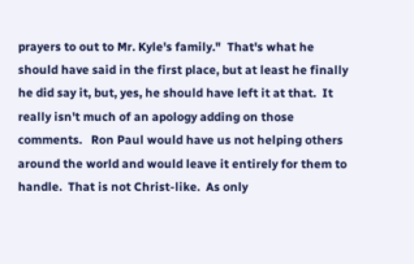prayers to out to Mr. Kyle's family."  That's what he should have said in the first place, but at least he finally he did say it, but, yes, he should have left it at that.  It really isn't much of an apology adding on those comments.   Ron Paul would have us not helping others around the world and would leave it entirely for them to handle.  That is not Christ-like.  As only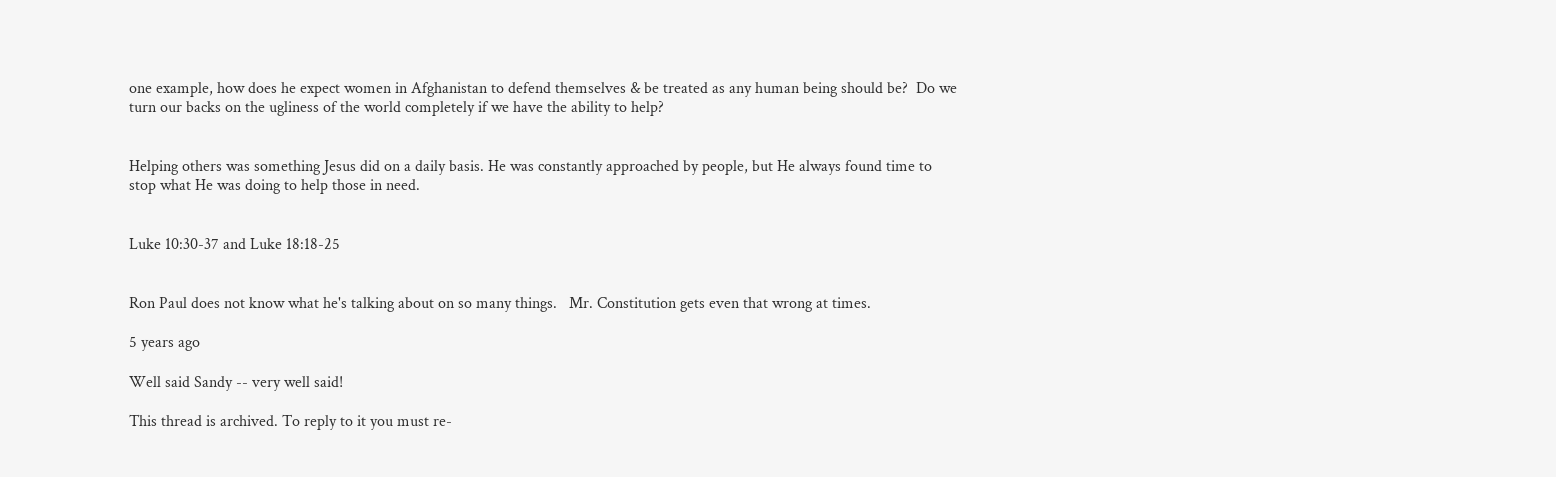one example, how does he expect women in Afghanistan to defend themselves & be treated as any human being should be?  Do we turn our backs on the ugliness of the world completely if we have the ability to help?


Helping others was something Jesus did on a daily basis. He was constantly approached by people, but He always found time to stop what He was doing to help those in need.


Luke 10:30-37 and Luke 18:18-25


Ron Paul does not know what he's talking about on so many things.   Mr. Constitution gets even that wrong at times.

5 years ago

Well said Sandy -- very well said!

This thread is archived. To reply to it you must re-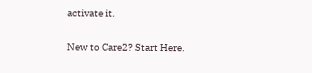activate it.

New to Care2? Start Here.